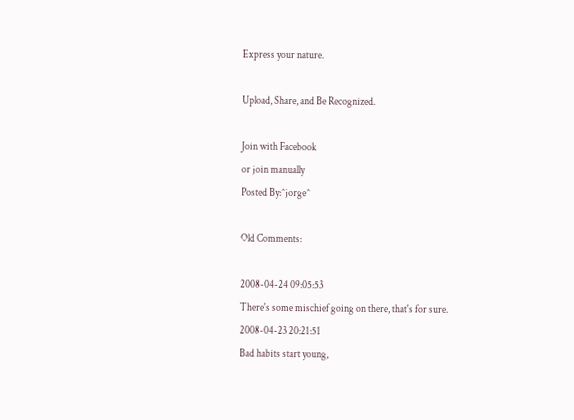Express your nature.

Upload, Share, and Be Recognized.

Join with Facebook
or join manually
Posted By:^jorge^

Old Comments:

2008-04-24 09:05:53
There's some mischief going on there, that's for sure.
2008-04-23 20:21:51
Bad habits start young,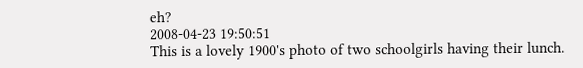eh?
2008-04-23 19:50:51
This is a lovely 1900's photo of two schoolgirls having their lunch.